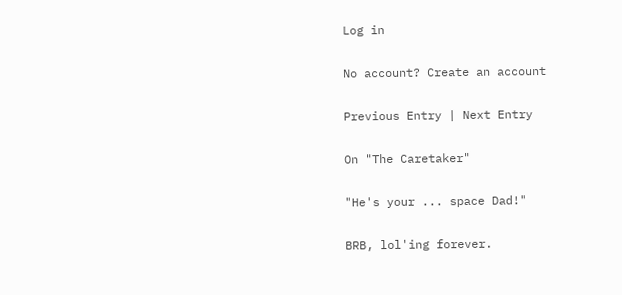Log in

No account? Create an account

Previous Entry | Next Entry

On "The Caretaker"

"He's your ... space Dad!"

BRB, lol'ing forever.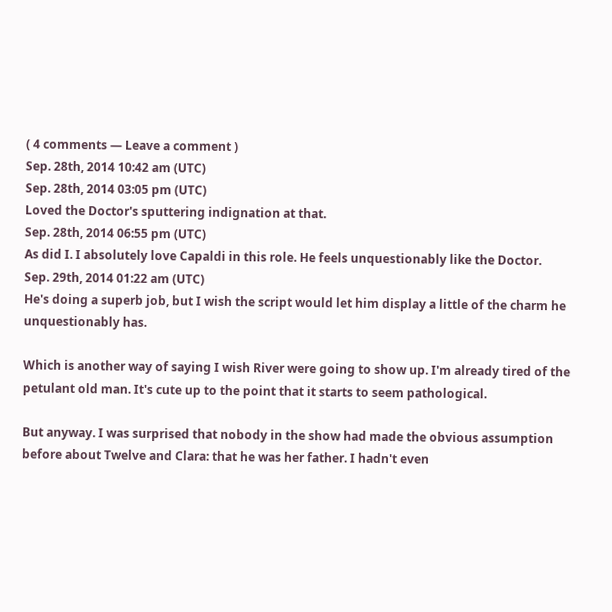( 4 comments — Leave a comment )
Sep. 28th, 2014 10:42 am (UTC)
Sep. 28th, 2014 03:05 pm (UTC)
Loved the Doctor's sputtering indignation at that.
Sep. 28th, 2014 06:55 pm (UTC)
As did I. I absolutely love Capaldi in this role. He feels unquestionably like the Doctor.
Sep. 29th, 2014 01:22 am (UTC)
He's doing a superb job, but I wish the script would let him display a little of the charm he unquestionably has.

Which is another way of saying I wish River were going to show up. I'm already tired of the petulant old man. It's cute up to the point that it starts to seem pathological.

But anyway. I was surprised that nobody in the show had made the obvious assumption before about Twelve and Clara: that he was her father. I hadn't even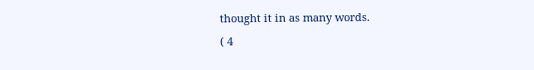thought it in as many words.
( 4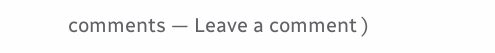comments — Leave a comment )